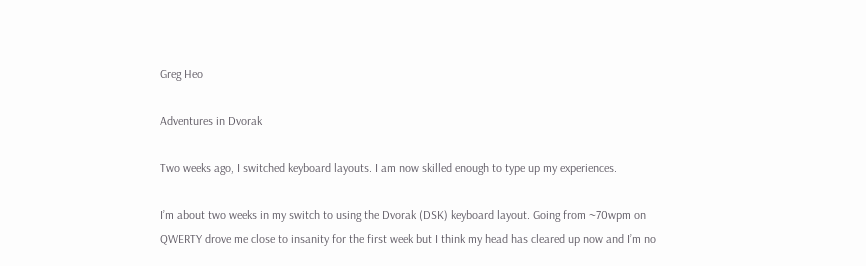Greg Heo

Adventures in Dvorak

Two weeks ago, I switched keyboard layouts. I am now skilled enough to type up my experiences.

I’m about two weeks in my switch to using the Dvorak (DSK) keyboard layout. Going from ~70wpm on QWERTY drove me close to insanity for the first week but I think my head has cleared up now and I’m no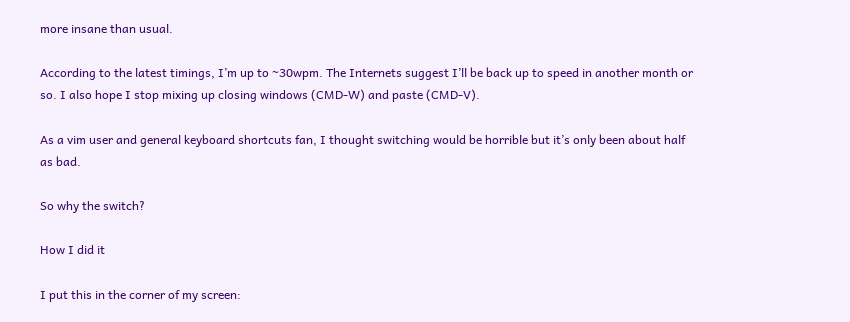more insane than usual.

According to the latest timings, I’m up to ~30wpm. The Internets suggest I’ll be back up to speed in another month or so. I also hope I stop mixing up closing windows (CMD-W) and paste (CMD-V).

As a vim user and general keyboard shortcuts fan, I thought switching would be horrible but it’s only been about half as bad.

So why the switch?

How I did it

I put this in the corner of my screen: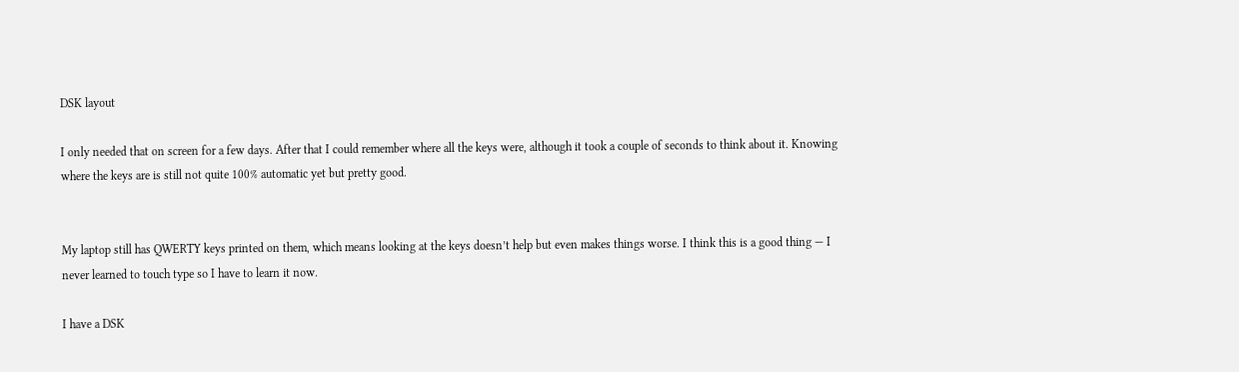DSK layout

I only needed that on screen for a few days. After that I could remember where all the keys were, although it took a couple of seconds to think about it. Knowing where the keys are is still not quite 100% automatic yet but pretty good.


My laptop still has QWERTY keys printed on them, which means looking at the keys doesn’t help but even makes things worse. I think this is a good thing — I never learned to touch type so I have to learn it now.

I have a DSK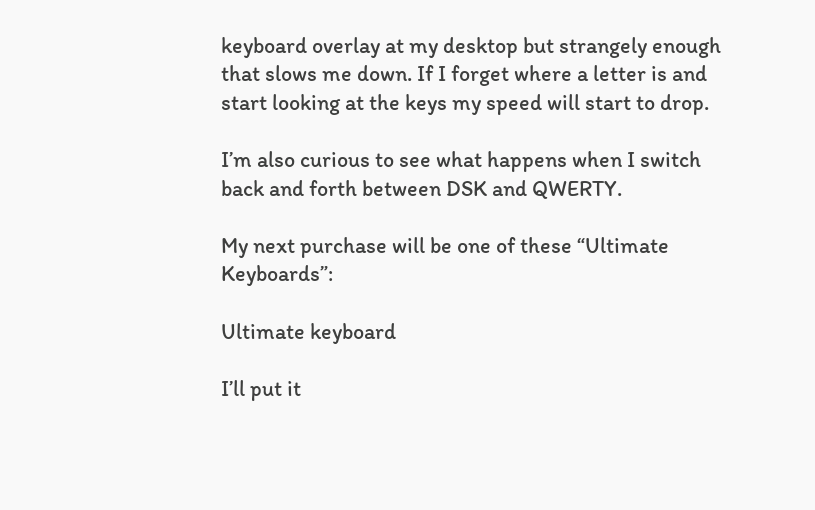keyboard overlay at my desktop but strangely enough that slows me down. If I forget where a letter is and start looking at the keys my speed will start to drop.

I’m also curious to see what happens when I switch back and forth between DSK and QWERTY.

My next purchase will be one of these “Ultimate Keyboards”:

Ultimate keyboard

I’ll put it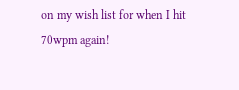on my wish list for when I hit 70wpm again!